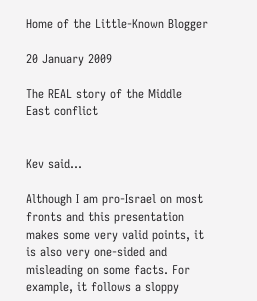Home of the Little-Known Blogger

20 January 2009

The REAL story of the Middle East conflict


Kev said...

Although I am pro-Israel on most fronts and this presentation makes some very valid points, it is also very one-sided and misleading on some facts. For example, it follows a sloppy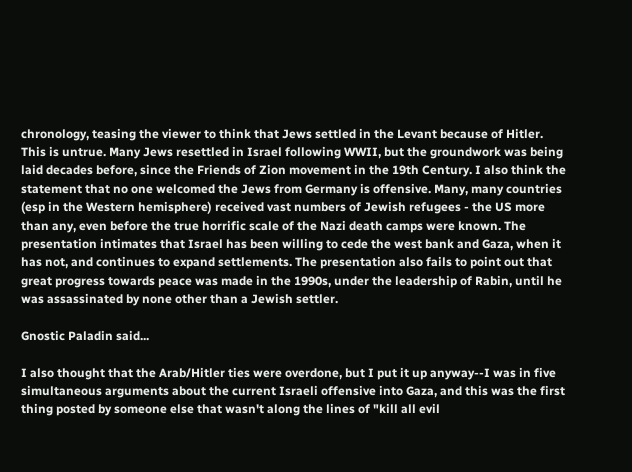chronology, teasing the viewer to think that Jews settled in the Levant because of Hitler. This is untrue. Many Jews resettled in Israel following WWII, but the groundwork was being laid decades before, since the Friends of Zion movement in the 19th Century. I also think the statement that no one welcomed the Jews from Germany is offensive. Many, many countries (esp in the Western hemisphere) received vast numbers of Jewish refugees - the US more than any, even before the true horrific scale of the Nazi death camps were known. The presentation intimates that Israel has been willing to cede the west bank and Gaza, when it has not, and continues to expand settlements. The presentation also fails to point out that great progress towards peace was made in the 1990s, under the leadership of Rabin, until he was assassinated by none other than a Jewish settler.

Gnostic Paladin said...

I also thought that the Arab/Hitler ties were overdone, but I put it up anyway--I was in five simultaneous arguments about the current Israeli offensive into Gaza, and this was the first thing posted by someone else that wasn't along the lines of "kill all evil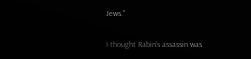Jews."

I thought Rabin's assassin was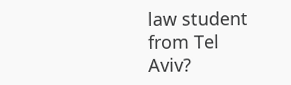law student from Tel Aviv?